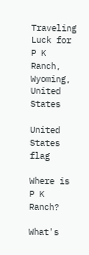Traveling Luck for P K Ranch, Wyoming, United States

United States flag

Where is P K Ranch?

What's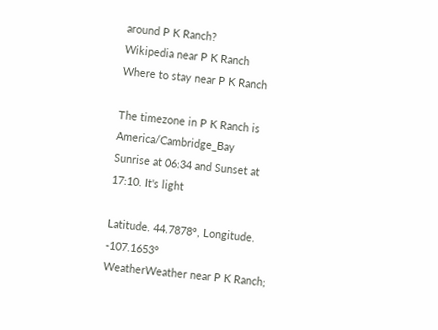around P K Ranch?
Wikipedia near P K Ranch
Where to stay near P K Ranch

The timezone in P K Ranch is America/Cambridge_Bay
Sunrise at 06:34 and Sunset at 17:10. It's light

Latitude. 44.7878°, Longitude. -107.1653°
WeatherWeather near P K Ranch;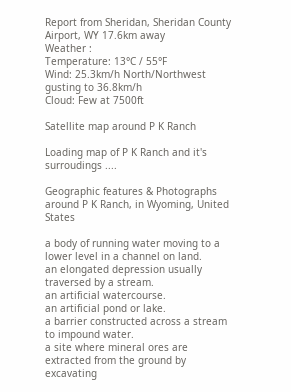Report from Sheridan, Sheridan County Airport, WY 17.6km away
Weather :
Temperature: 13°C / 55°F
Wind: 25.3km/h North/Northwest gusting to 36.8km/h
Cloud: Few at 7500ft

Satellite map around P K Ranch

Loading map of P K Ranch and it's surroudings ....

Geographic features & Photographs around P K Ranch, in Wyoming, United States

a body of running water moving to a lower level in a channel on land.
an elongated depression usually traversed by a stream.
an artificial watercourse.
an artificial pond or lake.
a barrier constructed across a stream to impound water.
a site where mineral ores are extracted from the ground by excavating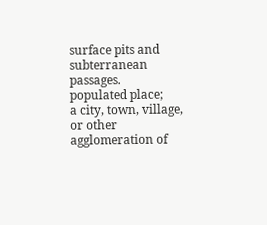surface pits and subterranean passages.
populated place;
a city, town, village, or other agglomeration of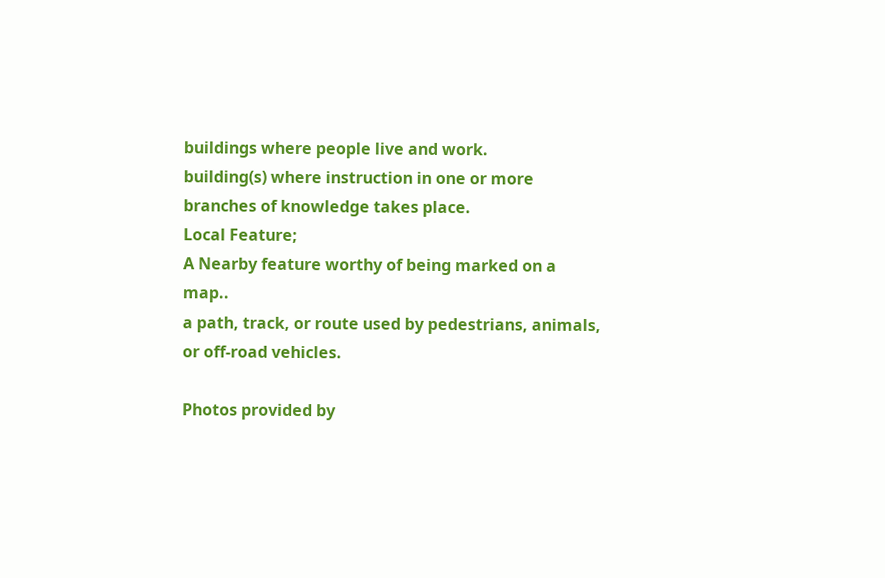buildings where people live and work.
building(s) where instruction in one or more branches of knowledge takes place.
Local Feature;
A Nearby feature worthy of being marked on a map..
a path, track, or route used by pedestrians, animals, or off-road vehicles.

Photos provided by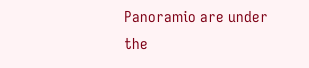Panoramio are under the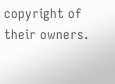copyright of their owners.